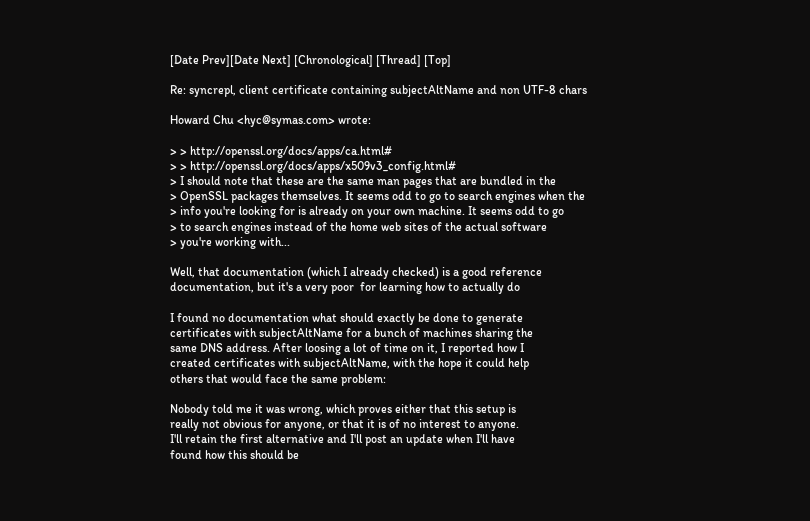[Date Prev][Date Next] [Chronological] [Thread] [Top]

Re: syncrepl, client certificate containing subjectAltName and non UTF-8 chars

Howard Chu <hyc@symas.com> wrote:

> > http://openssl.org/docs/apps/ca.html#
> > http://openssl.org/docs/apps/x509v3_config.html#
> I should note that these are the same man pages that are bundled in the
> OpenSSL packages themselves. It seems odd to go to search engines when the
> info you're looking for is already on your own machine. It seems odd to go
> to search engines instead of the home web sites of the actual software
> you're working with...

Well, that documentation (which I already checked) is a good reference
documentation, but it's a very poor  for learning how to actually do

I found no documentation what should exactly be done to generate
certificates with subjectAltName for a bunch of machines sharing the
same DNS address. After loosing a lot of time on it, I reported how I
created certificates with subjectAltName, with the hope it could help
others that would face the same problem:

Nobody told me it was wrong, which proves either that this setup is
really not obvious for anyone, or that it is of no interest to anyone.
I'll retain the first alternative and I'll post an update when I'll have
found how this should be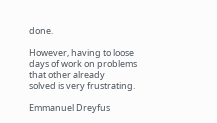done.

However, having to loose days of work on problems that other already
solved is very frustrating.

Emmanuel Dreyfus